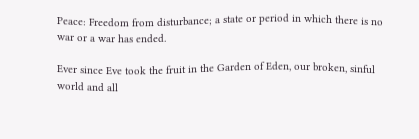Peace: Freedom from disturbance; a state or period in which there is no war or a war has ended.

Ever since Eve took the fruit in the Garden of Eden, our broken, sinful world and all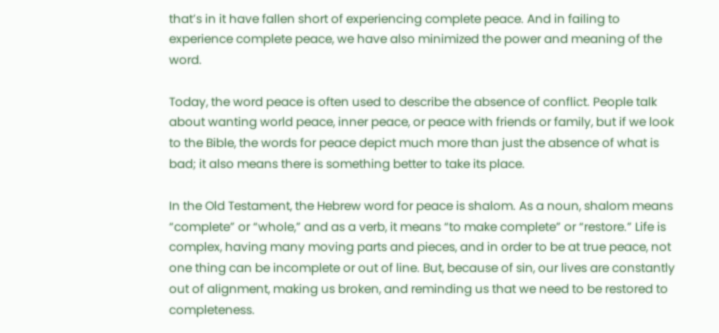that’s in it have fallen short of experiencing complete peace. And in failing to experience complete peace, we have also minimized the power and meaning of the word.

Today, the word peace is often used to describe the absence of conflict. People talk about wanting world peace, inner peace, or peace with friends or family, but if we look to the Bible, the words for peace depict much more than just the absence of what is bad; it also means there is something better to take its place.

In the Old Testament, the Hebrew word for peace is shalom. As a noun, shalom means “complete” or “whole,” and as a verb, it means “to make complete” or “restore.” Life is complex, having many moving parts and pieces, and in order to be at true peace, not one thing can be incomplete or out of line. But, because of sin, our lives are constantly out of alignment, making us broken, and reminding us that we need to be restored to completeness.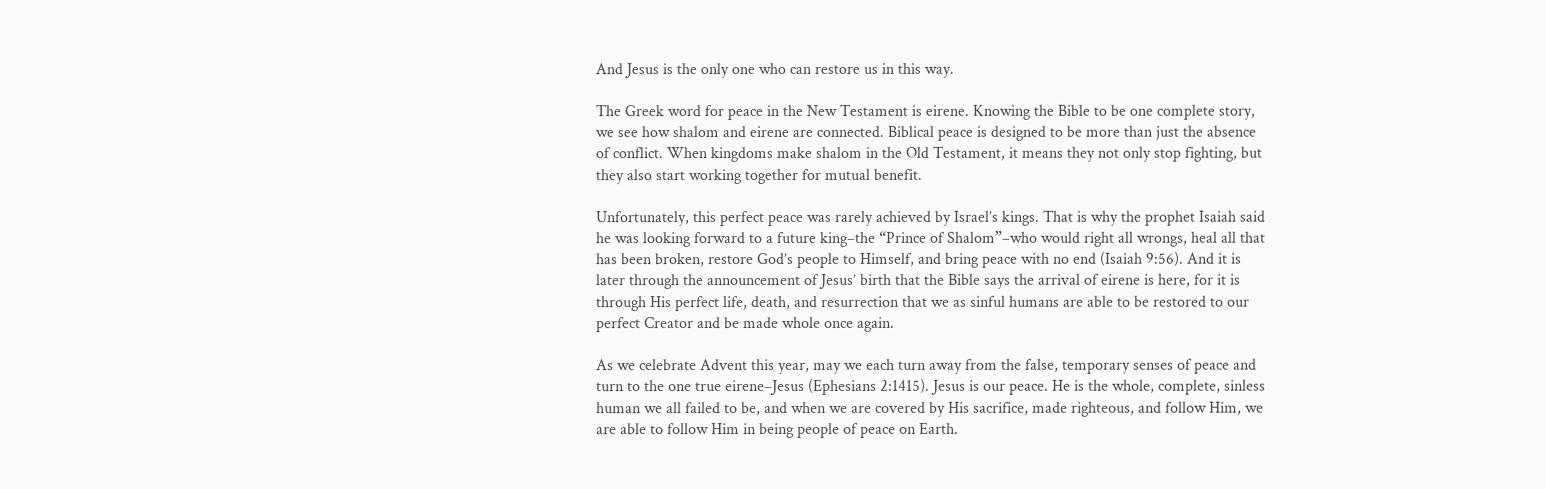And Jesus is the only one who can restore us in this way.

The Greek word for peace in the New Testament is eirene. Knowing the Bible to be one complete story, we see how shalom and eirene are connected. Biblical peace is designed to be more than just the absence of conflict. When kingdoms make shalom in the Old Testament, it means they not only stop fighting, but they also start working together for mutual benefit.

Unfortunately, this perfect peace was rarely achieved by Israel’s kings. That is why the prophet Isaiah said he was looking forward to a future king–the “Prince of Shalom”–who would right all wrongs, heal all that has been broken, restore God’s people to Himself, and bring peace with no end (Isaiah 9:56). And it is later through the announcement of Jesus’ birth that the Bible says the arrival of eirene is here, for it is through His perfect life, death, and resurrection that we as sinful humans are able to be restored to our perfect Creator and be made whole once again.

As we celebrate Advent this year, may we each turn away from the false, temporary senses of peace and turn to the one true eirene–Jesus (Ephesians 2:1415). Jesus is our peace. He is the whole, complete, sinless human we all failed to be, and when we are covered by His sacrifice, made righteous, and follow Him, we are able to follow Him in being people of peace on Earth.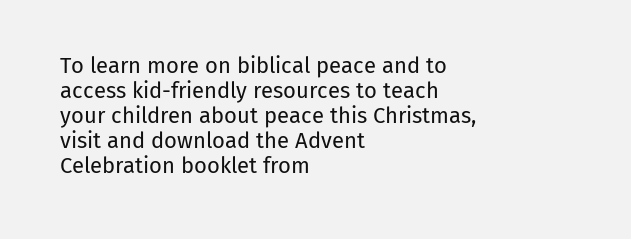To learn more on biblical peace and to access kid-friendly resources to teach your children about peace this Christmas, visit and download the Advent Celebration booklet from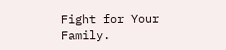Fight for Your Family.